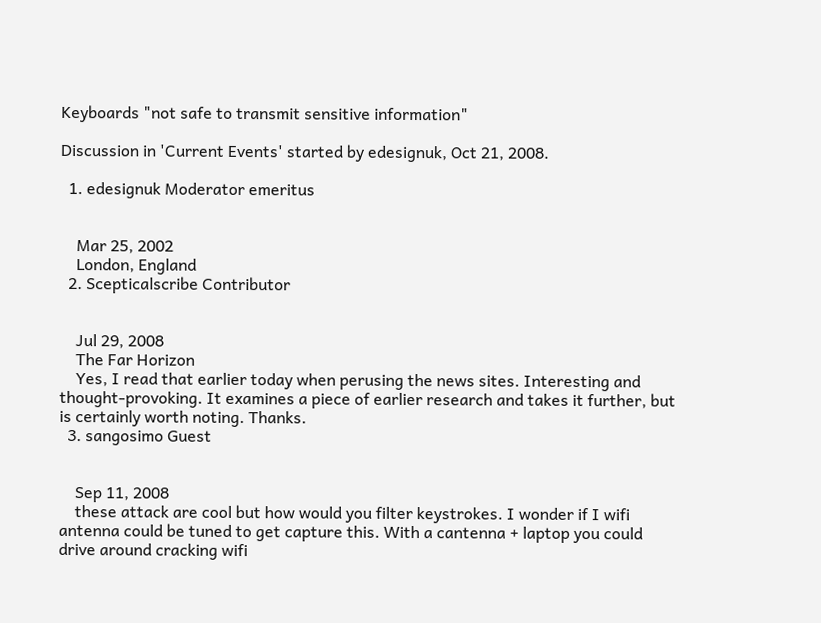Keyboards "not safe to transmit sensitive information"

Discussion in 'Current Events' started by edesignuk, Oct 21, 2008.

  1. edesignuk Moderator emeritus


    Mar 25, 2002
    London, England
  2. Scepticalscribe Contributor


    Jul 29, 2008
    The Far Horizon
    Yes, I read that earlier today when perusing the news sites. Interesting and thought-provoking. It examines a piece of earlier research and takes it further, but is certainly worth noting. Thanks.
  3. sangosimo Guest


    Sep 11, 2008
    these attack are cool but how would you filter keystrokes. I wonder if I wifi antenna could be tuned to get capture this. With a cantenna + laptop you could drive around cracking wifi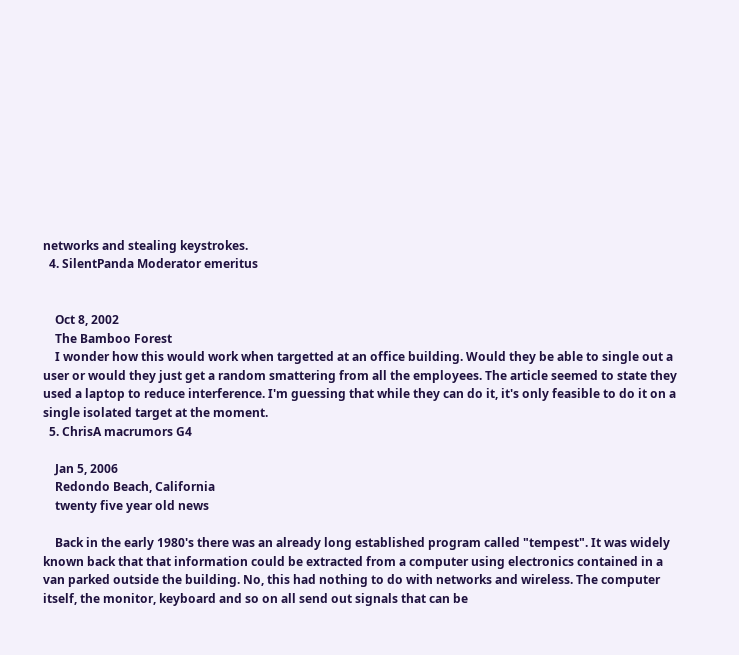networks and stealing keystrokes.
  4. SilentPanda Moderator emeritus


    Oct 8, 2002
    The Bamboo Forest
    I wonder how this would work when targetted at an office building. Would they be able to single out a user or would they just get a random smattering from all the employees. The article seemed to state they used a laptop to reduce interference. I'm guessing that while they can do it, it's only feasible to do it on a single isolated target at the moment.
  5. ChrisA macrumors G4

    Jan 5, 2006
    Redondo Beach, California
    twenty five year old news

    Back in the early 1980's there was an already long established program called "tempest". It was widely known back that that information could be extracted from a computer using electronics contained in a van parked outside the building. No, this had nothing to do with networks and wireless. The computer itself, the monitor, keyboard and so on all send out signals that can be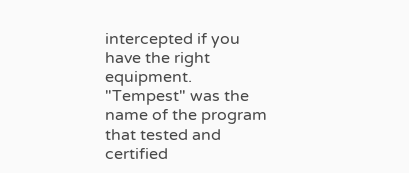intercepted if you have the right equipment. "Tempest" was the name of the program that tested and certified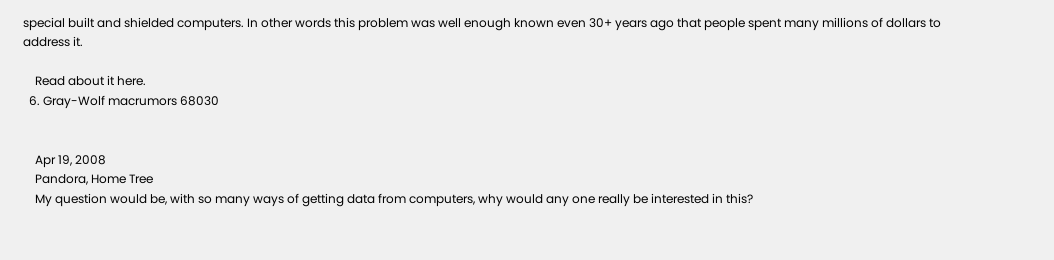special built and shielded computers. In other words this problem was well enough known even 30+ years ago that people spent many millions of dollars to address it.

    Read about it here.
  6. Gray-Wolf macrumors 68030


    Apr 19, 2008
    Pandora, Home Tree
    My question would be, with so many ways of getting data from computers, why would any one really be interested in this?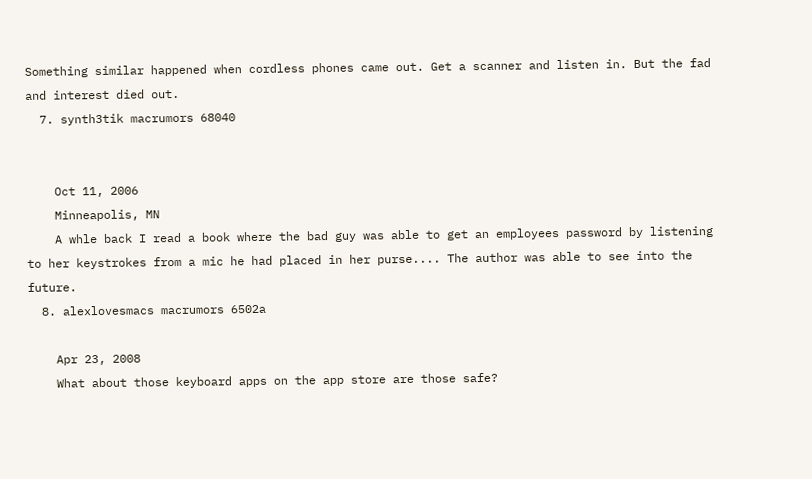Something similar happened when cordless phones came out. Get a scanner and listen in. But the fad and interest died out.
  7. synth3tik macrumors 68040


    Oct 11, 2006
    Minneapolis, MN
    A whle back I read a book where the bad guy was able to get an employees password by listening to her keystrokes from a mic he had placed in her purse.... The author was able to see into the future.
  8. alexlovesmacs macrumors 6502a

    Apr 23, 2008
    What about those keyboard apps on the app store are those safe?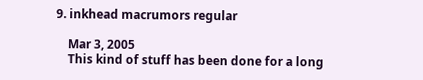9. inkhead macrumors regular

    Mar 3, 2005
    This kind of stuff has been done for a long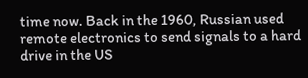time now. Back in the 1960, Russian used remote electronics to send signals to a hard drive in the US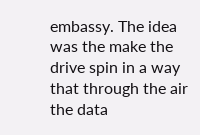embassy. The idea was the make the drive spin in a way that through the air the data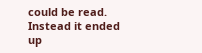could be read. Instead it ended up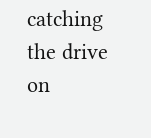catching the drive on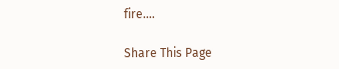fire....

Share This Page